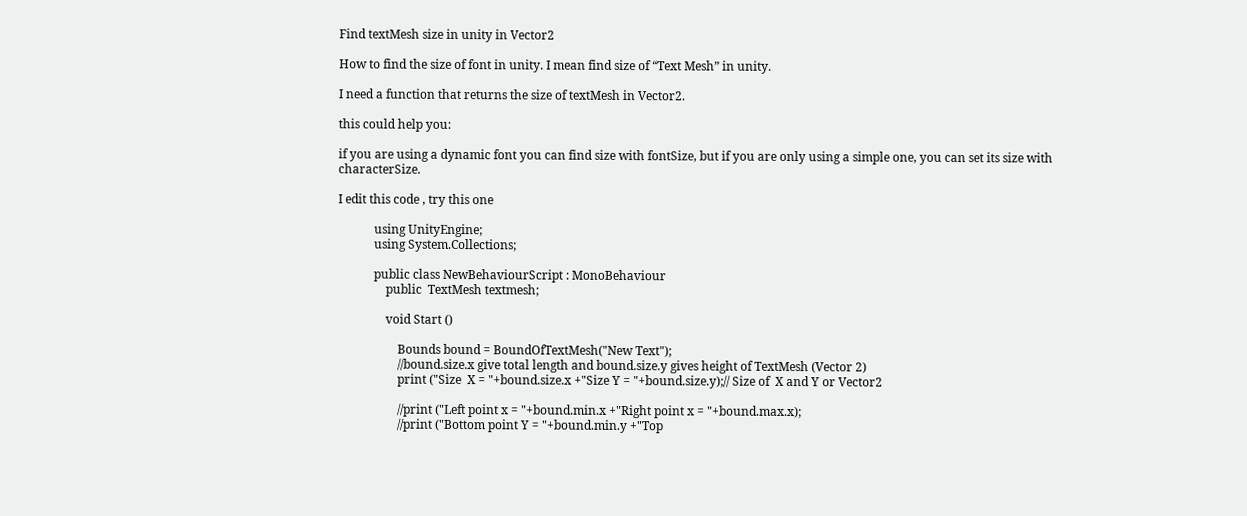Find textMesh size in unity in Vector2

How to find the size of font in unity. I mean find size of “Text Mesh” in unity.

I need a function that returns the size of textMesh in Vector2.

this could help you:

if you are using a dynamic font you can find size with fontSize, but if you are only using a simple one, you can set its size with characterSize.

I edit this code , try this one

            using UnityEngine;
            using System.Collections;

            public class NewBehaviourScript : MonoBehaviour
                public  TextMesh textmesh;

                void Start ()

                    Bounds bound = BoundOfTextMesh("New Text");
                    //bound.size.x give total length and bound.size.y gives height of TextMesh (Vector 2)
                    print ("Size  X = "+bound.size.x +"Size Y = "+bound.size.y);// Size of  X and Y or Vector2

                    //print ("Left point x = "+bound.min.x +"Right point x = "+bound.max.x);
                    //print ("Bottom point Y = "+bound.min.y +"Top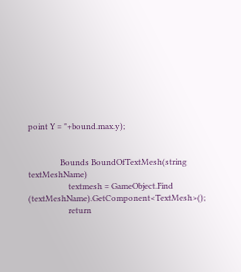point Y = "+bound.max.y);


                Bounds BoundOfTextMesh(string textMeshName)
                    textmesh = GameObject.Find (textMeshName).GetComponent<TextMesh>();
                    return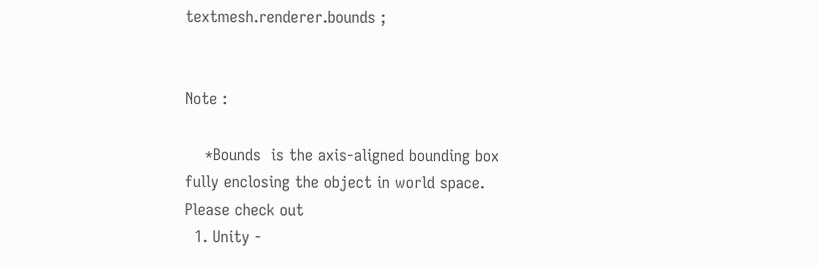textmesh.renderer.bounds ;


Note :

    *Bounds  is the axis-aligned bounding box fully enclosing the object in world space. Please check out
  1. Unity -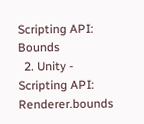Scripting API: Bounds
  2. Unity - Scripting API: Renderer.bounds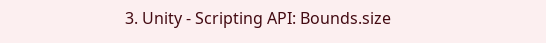3. Unity - Scripting API: Bounds.size